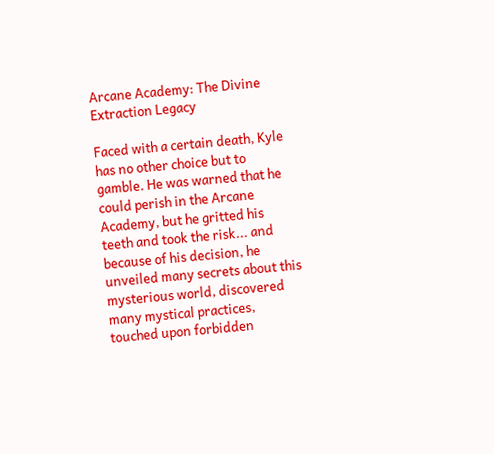Arcane Academy: The Divine Extraction Legacy

Faced with a certain death, Kyle has no other choice but to gamble. He was warned that he could perish in the Arcane Academy, but he gritted his teeth and took the risk... and because of his decision, he unveiled many secrets about this mysterious world, discovered many mystical practices, touched upon forbidden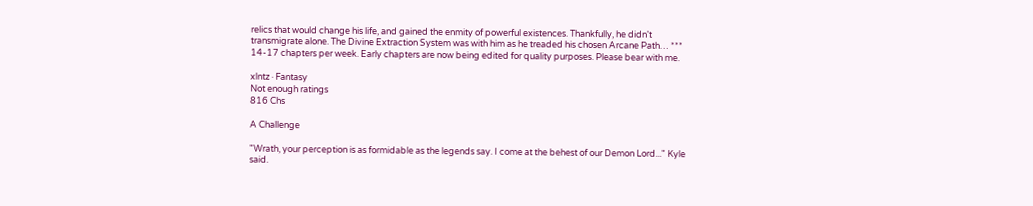relics that would change his life, and gained the enmity of powerful existences. Thankfully, he didn't transmigrate alone. The Divine Extraction System was with him as he treaded his chosen Arcane Path… *** 14-17 chapters per week. Early chapters are now being edited for quality purposes. Please bear with me.

xlntz · Fantasy
Not enough ratings
816 Chs

A Challenge

"Wrath, your perception is as formidable as the legends say. I come at the behest of our Demon Lord..." Kyle said.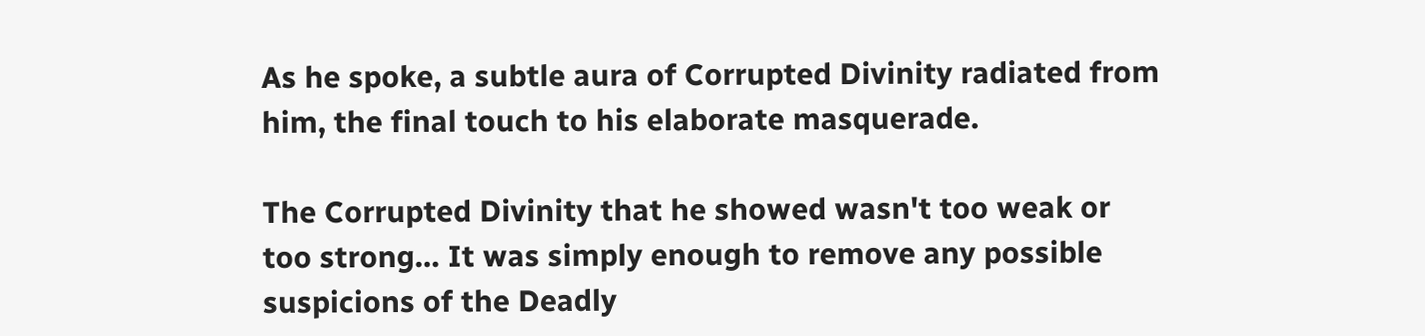As he spoke, a subtle aura of Corrupted Divinity radiated from him, the final touch to his elaborate masquerade.

The Corrupted Divinity that he showed wasn't too weak or too strong… It was simply enough to remove any possible suspicions of the Deadly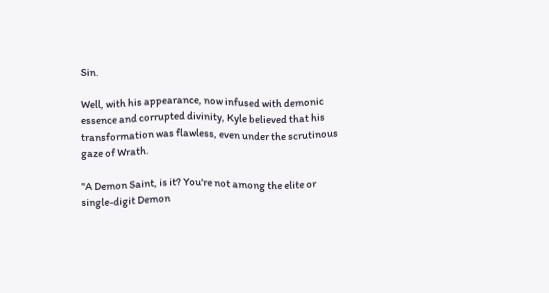Sin.

Well, with his appearance, now infused with demonic essence and corrupted divinity, Kyle believed that his transformation was flawless, even under the scrutinous gaze of Wrath.

"A Demon Saint, is it? You're not among the elite or single-digit Demon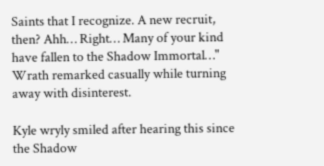Saints that I recognize. A new recruit, then? Ahh… Right… Many of your kind have fallen to the Shadow Immortal…" Wrath remarked casually while turning away with disinterest.

Kyle wryly smiled after hearing this since the Shadow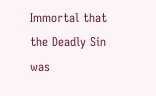Immortal that the Deadly Sin was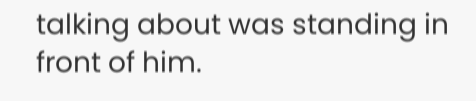talking about was standing in front of him.